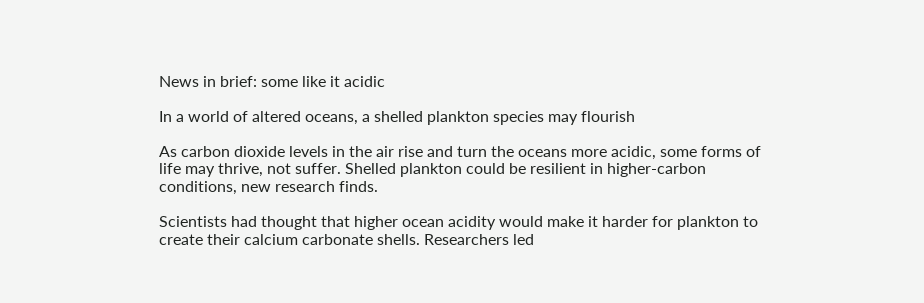News in brief: some like it acidic

In a world of altered oceans, a shelled plankton species may flourish

As carbon dioxide levels in the air rise and turn the oceans more acidic, some forms of life may thrive, not suffer. Shelled plankton could be resilient in higher-carbon conditions, new research finds.

Scientists had thought that higher ocean acidity would make it harder for plankton to create their calcium carbonate shells. Researchers led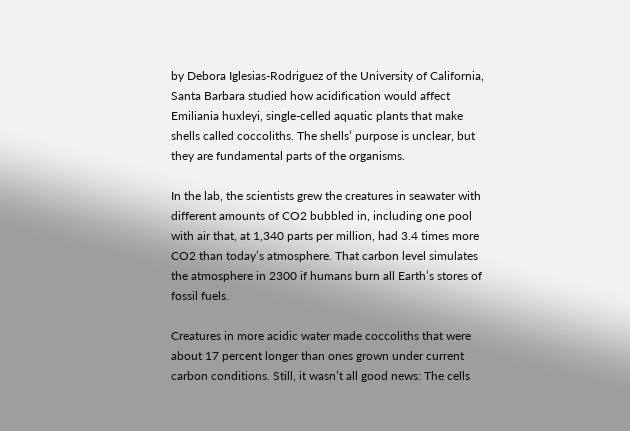by Debora Iglesias-Rodriguez of the University of California, Santa Barbara studied how acidification would affect Emiliania huxleyi, single-celled aquatic plants that make shells called coccoliths. The shells’ purpose is unclear, but they are fundamental parts of the organisms.

In the lab, the scientists grew the creatures in seawater with different amounts of CO2 bubbled in, including one pool with air that, at 1,340 parts per million, had 3.4 times more CO2 than today’s atmosphere. That carbon level simulates the atmosphere in 2300 if humans burn all Earth’s stores of fossil fuels.

Creatures in more acidic water made coccoliths that were about 17 percent longer than ones grown under current carbon conditions. Still, it wasn’t all good news: The cells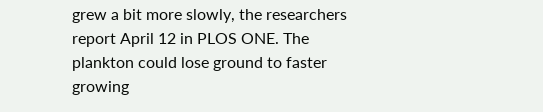grew a bit more slowly, the researchers report April 12 in PLOS ONE. The plankton could lose ground to faster growing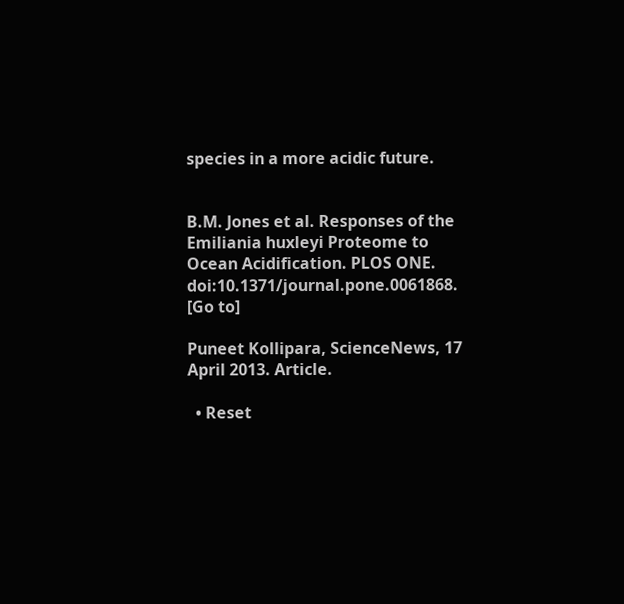species in a more acidic future.


B.M. Jones et al. Responses of the Emiliania huxleyi Proteome to Ocean Acidification. PLOS ONE. doi:10.1371/journal.pone.0061868. [Go to]

Puneet Kollipara, ScienceNews, 17 April 2013. Article.

  • Reset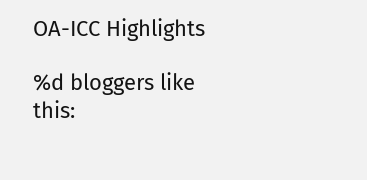OA-ICC Highlights

%d bloggers like this: